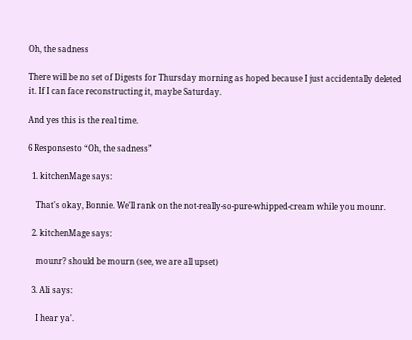Oh, the sadness

There will be no set of Digests for Thursday morning as hoped because I just accidentally deleted it. If I can face reconstructing it, maybe Saturday.

And yes this is the real time.

6 Responsesto “Oh, the sadness”

  1. kitchenMage says:

    That's okay, Bonnie. We'll rank on the not-really-so-pure-whipped-cream while you mounr.

  2. kitchenMage says:

    mounr? should be mourn (see, we are all upset)

  3. Ali says:

    I hear ya'.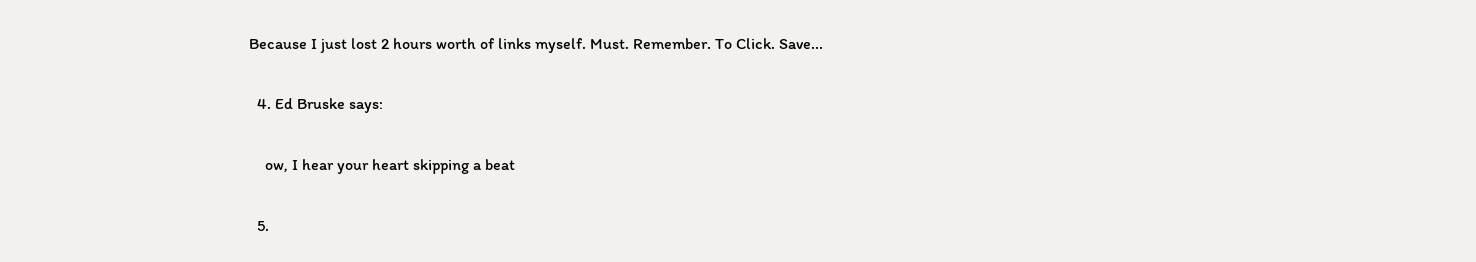Because I just lost 2 hours worth of links myself. Must. Remember. To Click. Save...

  4. Ed Bruske says:

    ow, I hear your heart skipping a beat

  5.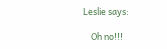Leslie says:

    Oh no!!!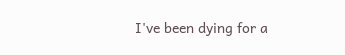I've been dying for a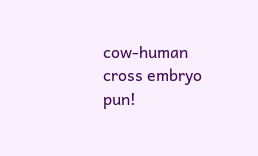cow-human cross embryo pun!